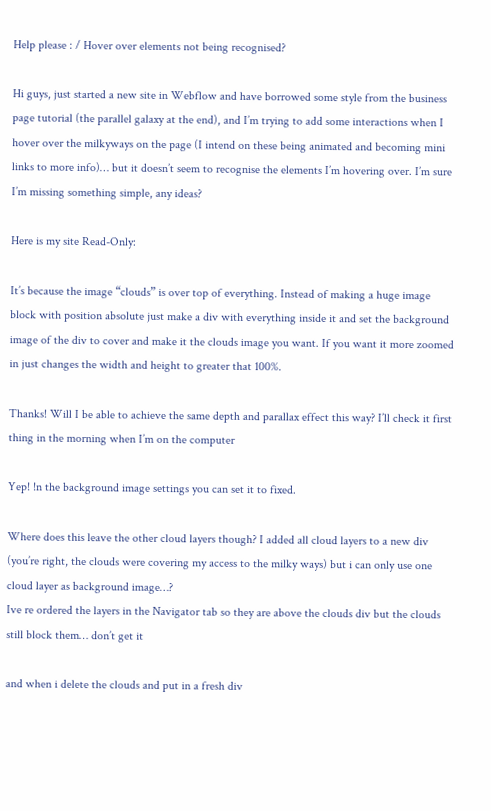Help please : / Hover over elements not being recognised?

Hi guys, just started a new site in Webflow and have borrowed some style from the business page tutorial (the parallel galaxy at the end), and I’m trying to add some interactions when I hover over the milkyways on the page (I intend on these being animated and becoming mini links to more info)… but it doesn’t seem to recognise the elements I’m hovering over. I’m sure I’m missing something simple, any ideas?

Here is my site Read-Only:

It’s because the image “clouds” is over top of everything. Instead of making a huge image block with position absolute just make a div with everything inside it and set the background image of the div to cover and make it the clouds image you want. If you want it more zoomed in just changes the width and height to greater that 100%.

Thanks! Will I be able to achieve the same depth and parallax effect this way? I’ll check it first thing in the morning when I’m on the computer

Yep! !n the background image settings you can set it to fixed.

Where does this leave the other cloud layers though? I added all cloud layers to a new div (you’re right, the clouds were covering my access to the milky ways) but i can only use one cloud layer as background image…?
Ive re ordered the layers in the Navigator tab so they are above the clouds div but the clouds still block them… don’t get it

and when i delete the clouds and put in a fresh div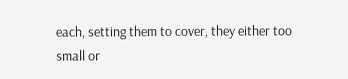each, setting them to cover, they either too small or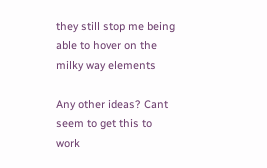they still stop me being able to hover on the milky way elements

Any other ideas? Cant seem to get this to work